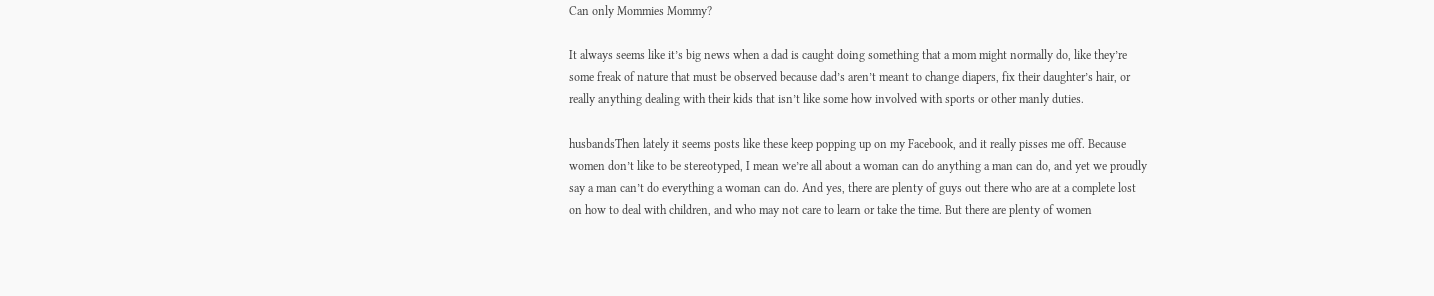Can only Mommies Mommy?

It always seems like it’s big news when a dad is caught doing something that a mom might normally do, like they’re some freak of nature that must be observed because dad’s aren’t meant to change diapers, fix their daughter’s hair, or really anything dealing with their kids that isn’t like some how involved with sports or other manly duties.

husbandsThen lately it seems posts like these keep popping up on my Facebook, and it really pisses me off. Because women don’t like to be stereotyped, I mean we’re all about a woman can do anything a man can do, and yet we proudly say a man can’t do everything a woman can do. And yes, there are plenty of guys out there who are at a complete lost on how to deal with children, and who may not care to learn or take the time. But there are plenty of women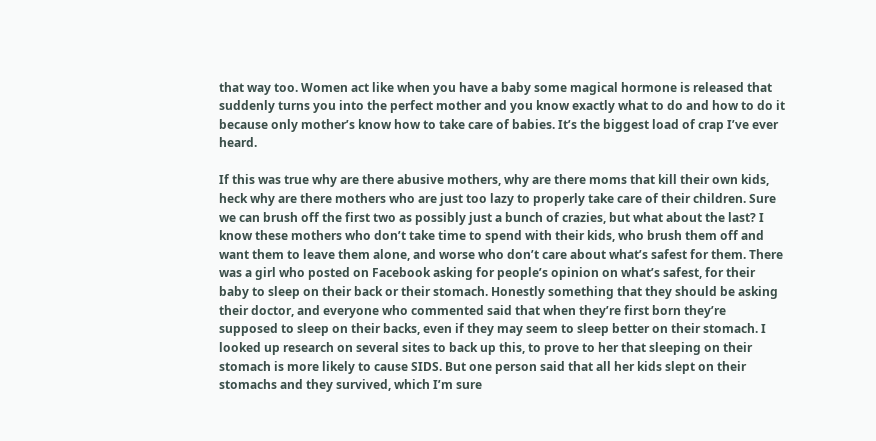that way too. Women act like when you have a baby some magical hormone is released that suddenly turns you into the perfect mother and you know exactly what to do and how to do it because only mother’s know how to take care of babies. It’s the biggest load of crap I’ve ever heard.

If this was true why are there abusive mothers, why are there moms that kill their own kids, heck why are there mothers who are just too lazy to properly take care of their children. Sure we can brush off the first two as possibly just a bunch of crazies, but what about the last? I know these mothers who don’t take time to spend with their kids, who brush them off and want them to leave them alone, and worse who don’t care about what’s safest for them. There was a girl who posted on Facebook asking for people’s opinion on what’s safest, for their baby to sleep on their back or their stomach. Honestly something that they should be asking their doctor, and everyone who commented said that when they’re first born they’re supposed to sleep on their backs, even if they may seem to sleep better on their stomach. I looked up research on several sites to back up this, to prove to her that sleeping on their stomach is more likely to cause SIDS. But one person said that all her kids slept on their stomachs and they survived, which I’m sure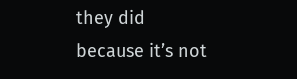they did because it’s not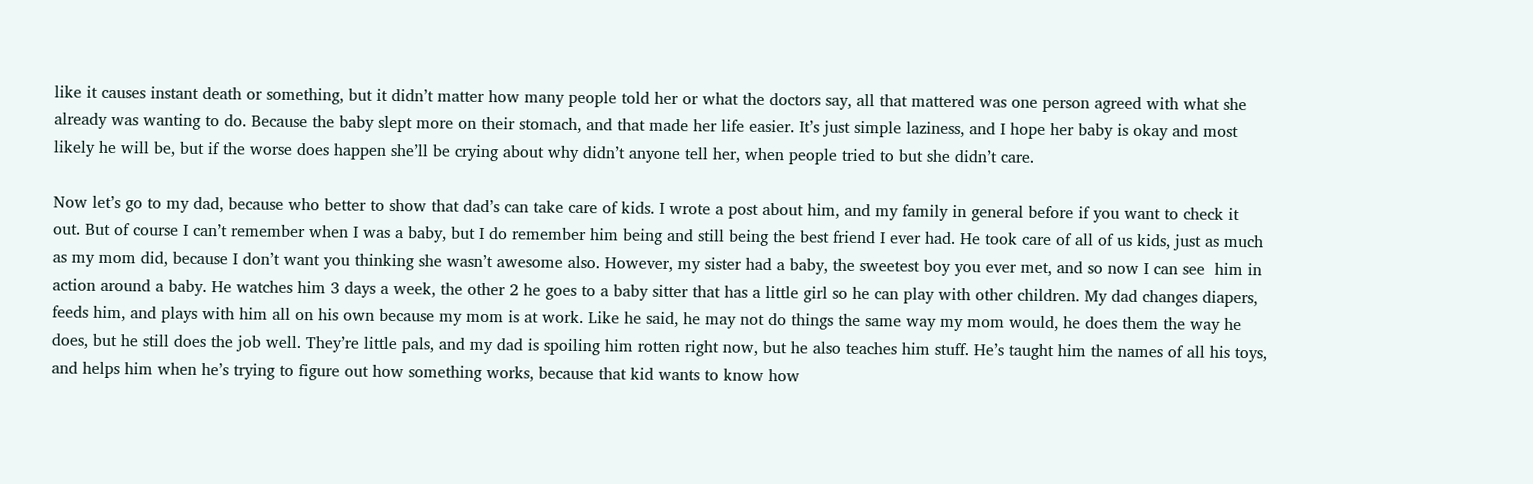like it causes instant death or something, but it didn’t matter how many people told her or what the doctors say, all that mattered was one person agreed with what she already was wanting to do. Because the baby slept more on their stomach, and that made her life easier. It’s just simple laziness, and I hope her baby is okay and most likely he will be, but if the worse does happen she’ll be crying about why didn’t anyone tell her, when people tried to but she didn’t care.

Now let’s go to my dad, because who better to show that dad’s can take care of kids. I wrote a post about him, and my family in general before if you want to check it out. But of course I can’t remember when I was a baby, but I do remember him being and still being the best friend I ever had. He took care of all of us kids, just as much as my mom did, because I don’t want you thinking she wasn’t awesome also. However, my sister had a baby, the sweetest boy you ever met, and so now I can see  him in action around a baby. He watches him 3 days a week, the other 2 he goes to a baby sitter that has a little girl so he can play with other children. My dad changes diapers, feeds him, and plays with him all on his own because my mom is at work. Like he said, he may not do things the same way my mom would, he does them the way he does, but he still does the job well. They’re little pals, and my dad is spoiling him rotten right now, but he also teaches him stuff. He’s taught him the names of all his toys, and helps him when he’s trying to figure out how something works, because that kid wants to know how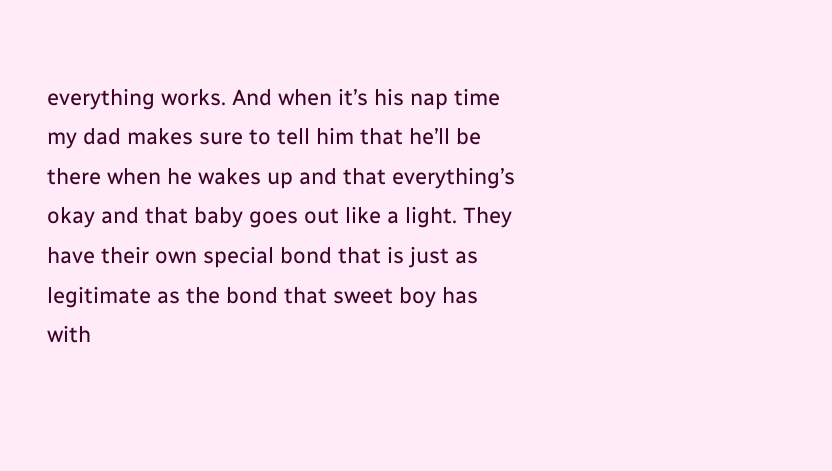everything works. And when it’s his nap time my dad makes sure to tell him that he’ll be there when he wakes up and that everything’s okay and that baby goes out like a light. They have their own special bond that is just as legitimate as the bond that sweet boy has with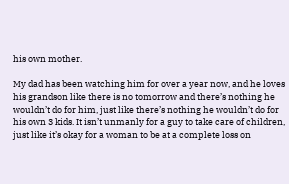his own mother.

My dad has been watching him for over a year now, and he loves his grandson like there is no tomorrow and there’s nothing he wouldn’t do for him, just like there’s nothing he wouldn’t do for his own 3 kids. It isn’t unmanly for a guy to take care of children, just like it’s okay for a woman to be at a complete loss on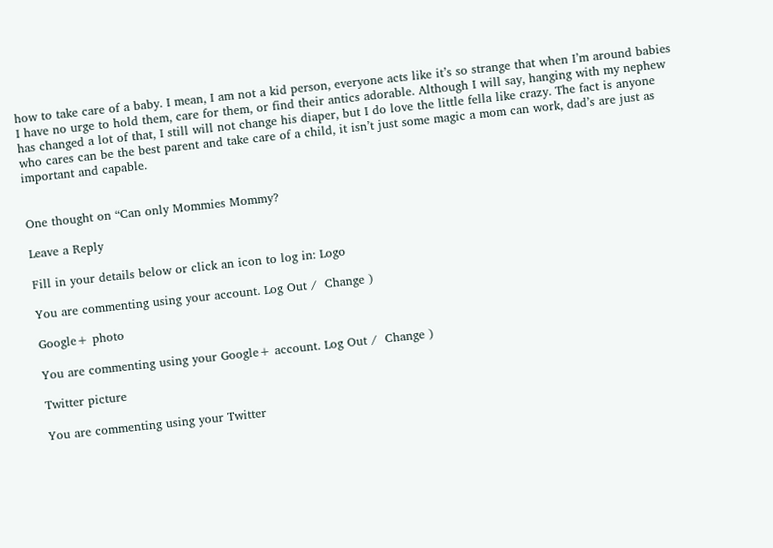how to take care of a baby. I mean, I am not a kid person, everyone acts like it’s so strange that when I’m around babies I have no urge to hold them, care for them, or find their antics adorable. Although I will say, hanging with my nephew has changed a lot of that, I still will not change his diaper, but I do love the little fella like crazy. The fact is anyone who cares can be the best parent and take care of a child, it isn’t just some magic a mom can work, dad’s are just as important and capable.


One thought on “Can only Mommies Mommy?

Leave a Reply

Fill in your details below or click an icon to log in: Logo

You are commenting using your account. Log Out /  Change )

Google+ photo

You are commenting using your Google+ account. Log Out /  Change )

Twitter picture

You are commenting using your Twitter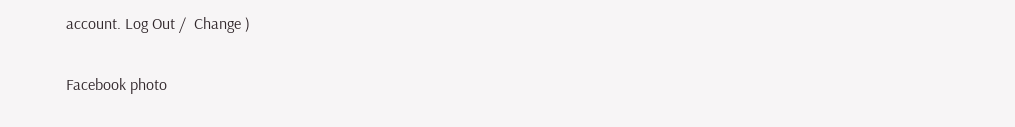account. Log Out /  Change )

Facebook photo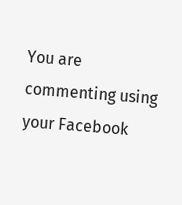You are commenting using your Facebook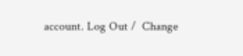account. Log Out /  Change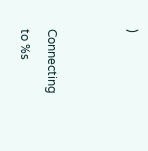)


Connecting to %s